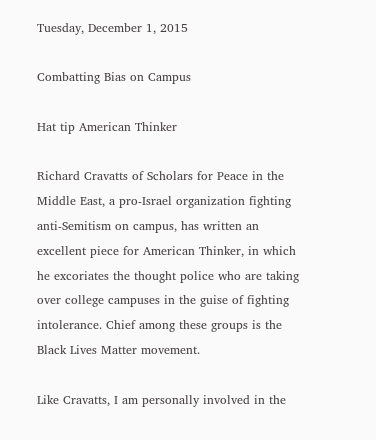Tuesday, December 1, 2015

Combatting Bias on Campus

Hat tip American Thinker

Richard Cravatts of Scholars for Peace in the Middle East, a pro-Israel organization fighting anti-Semitism on campus, has written an excellent piece for American Thinker, in which he excoriates the thought police who are taking over college campuses in the guise of fighting intolerance. Chief among these groups is the Black Lives Matter movement.

Like Cravatts, I am personally involved in the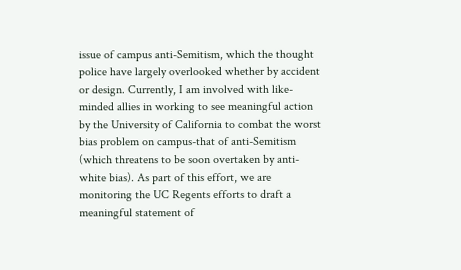issue of campus anti-Semitism, which the thought police have largely overlooked whether by accident or design. Currently, I am involved with like-minded allies in working to see meaningful action by the University of California to combat the worst bias problem on campus-that of anti-Semitism (which threatens to be soon overtaken by anti-white bias). As part of this effort, we are monitoring the UC Regents efforts to draft a meaningful statement of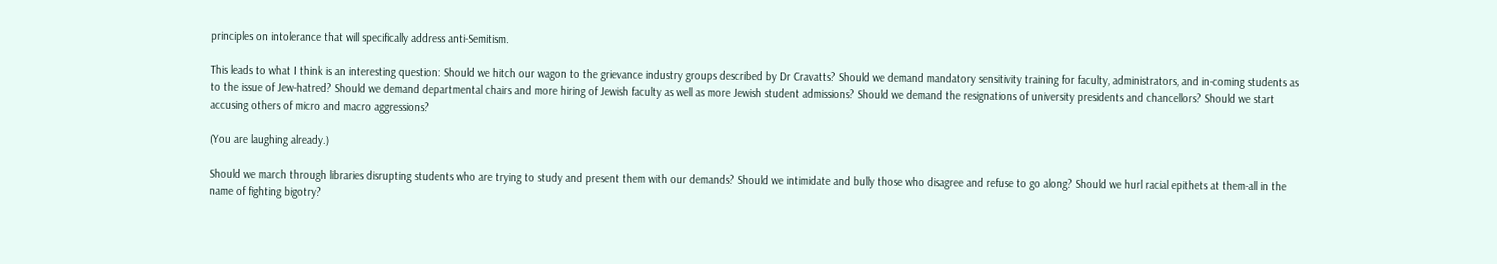principles on intolerance that will specifically address anti-Semitism.

This leads to what I think is an interesting question: Should we hitch our wagon to the grievance industry groups described by Dr Cravatts? Should we demand mandatory sensitivity training for faculty, administrators, and in-coming students as to the issue of Jew-hatred? Should we demand departmental chairs and more hiring of Jewish faculty as well as more Jewish student admissions? Should we demand the resignations of university presidents and chancellors? Should we start accusing others of micro and macro aggressions?

(You are laughing already.)

Should we march through libraries disrupting students who are trying to study and present them with our demands? Should we intimidate and bully those who disagree and refuse to go along? Should we hurl racial epithets at them-all in the name of fighting bigotry?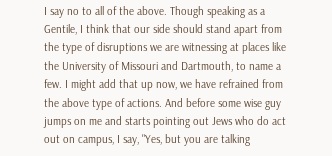I say no to all of the above. Though speaking as a Gentile, I think that our side should stand apart from the type of disruptions we are witnessing at places like the University of Missouri and Dartmouth, to name a few. I might add that up now, we have refrained from the above type of actions. And before some wise guy jumps on me and starts pointing out Jews who do act out on campus, I say, "Yes, but you are talking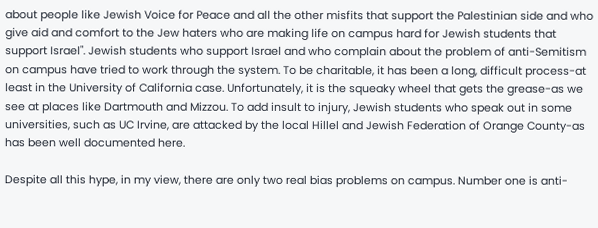about people like Jewish Voice for Peace and all the other misfits that support the Palestinian side and who give aid and comfort to the Jew haters who are making life on campus hard for Jewish students that support Israel". Jewish students who support Israel and who complain about the problem of anti-Semitism on campus have tried to work through the system. To be charitable, it has been a long, difficult process-at least in the University of California case. Unfortunately, it is the squeaky wheel that gets the grease-as we see at places like Dartmouth and Mizzou. To add insult to injury, Jewish students who speak out in some universities, such as UC Irvine, are attacked by the local Hillel and Jewish Federation of Orange County-as has been well documented here.

Despite all this hype, in my view, there are only two real bias problems on campus. Number one is anti-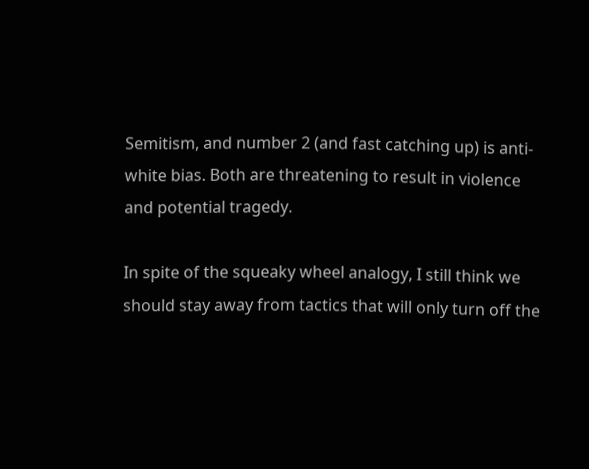Semitism, and number 2 (and fast catching up) is anti-white bias. Both are threatening to result in violence and potential tragedy.

In spite of the squeaky wheel analogy, I still think we should stay away from tactics that will only turn off the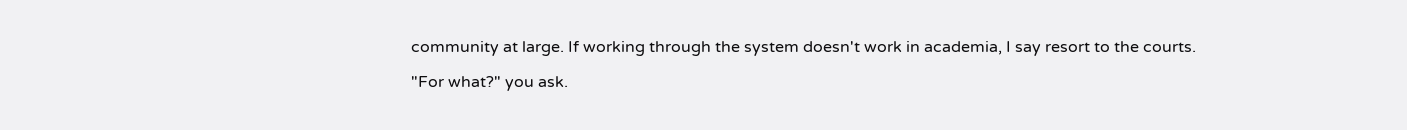community at large. If working through the system doesn't work in academia, I say resort to the courts.

"For what?" you ask.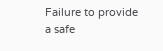Failure to provide a safe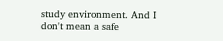study environment. And I don't mean a safe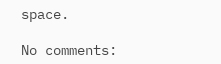space.

No comments: